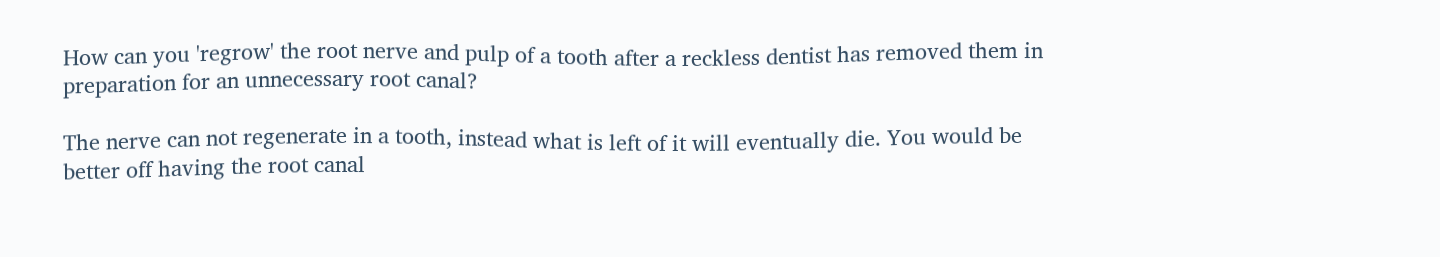How can you 'regrow' the root nerve and pulp of a tooth after a reckless dentist has removed them in preparation for an unnecessary root canal?

The nerve can not regenerate in a tooth, instead what is left of it will eventually die. You would be better off having the root canal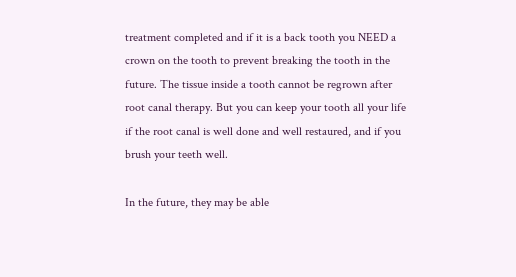treatment completed and if it is a back tooth you NEED a crown on the tooth to prevent breaking the tooth in the future. The tissue inside a tooth cannot be regrown after root canal therapy. But you can keep your tooth all your life if the root canal is well done and well restaured, and if you brush your teeth well.

In the future, they may be able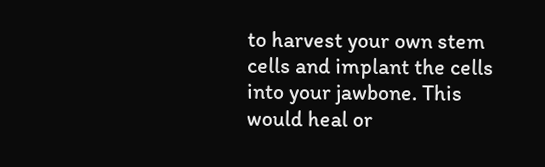to harvest your own stem cells and implant the cells into your jawbone. This would heal or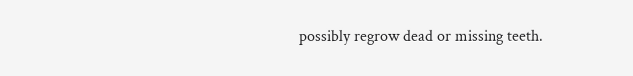possibly regrow dead or missing teeth.